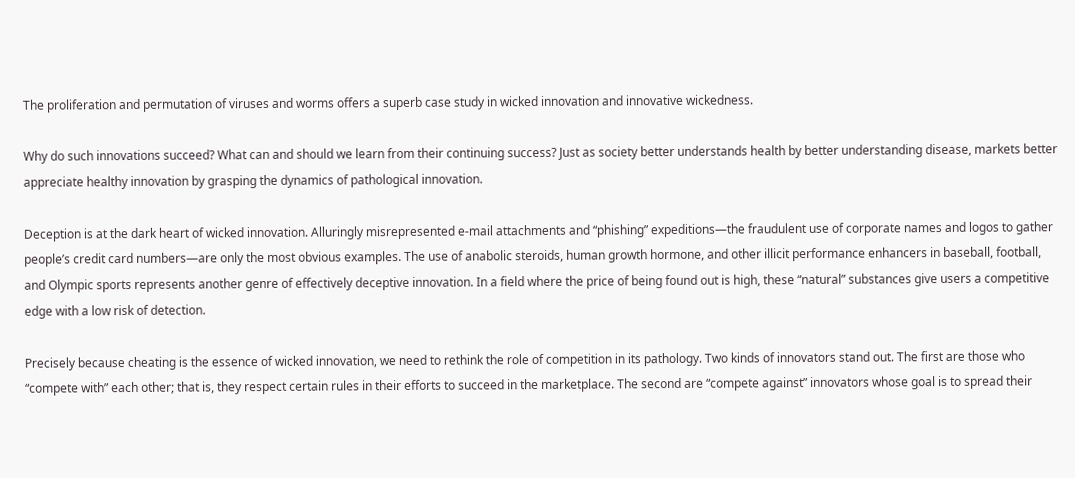The proliferation and permutation of viruses and worms offers a superb case study in wicked innovation and innovative wickedness.

Why do such innovations succeed? What can and should we learn from their continuing success? Just as society better understands health by better understanding disease, markets better appreciate healthy innovation by grasping the dynamics of pathological innovation.

Deception is at the dark heart of wicked innovation. Alluringly misrepresented e-mail attachments and “phishing” expeditions—the fraudulent use of corporate names and logos to gather people’s credit card numbers—are only the most obvious examples. The use of anabolic steroids, human growth hormone, and other illicit performance enhancers in baseball, football, and Olympic sports represents another genre of effectively deceptive innovation. In a field where the price of being found out is high, these “natural” substances give users a competitive edge with a low risk of detection.

Precisely because cheating is the essence of wicked innovation, we need to rethink the role of competition in its pathology. Two kinds of innovators stand out. The first are those who “compete with” each other; that is, they respect certain rules in their efforts to succeed in the marketplace. The second are “compete against” innovators whose goal is to spread their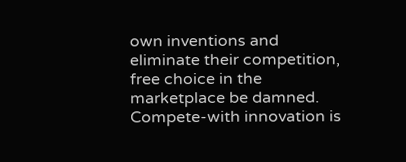own inventions and eliminate their competition, free choice in the marketplace be damned. Compete-with innovation is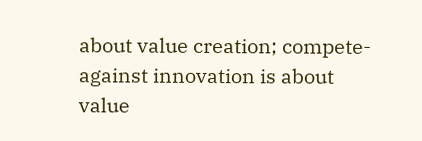about value creation; compete-against innovation is about value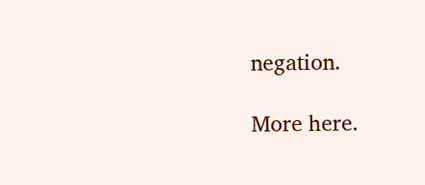negation.

More here.